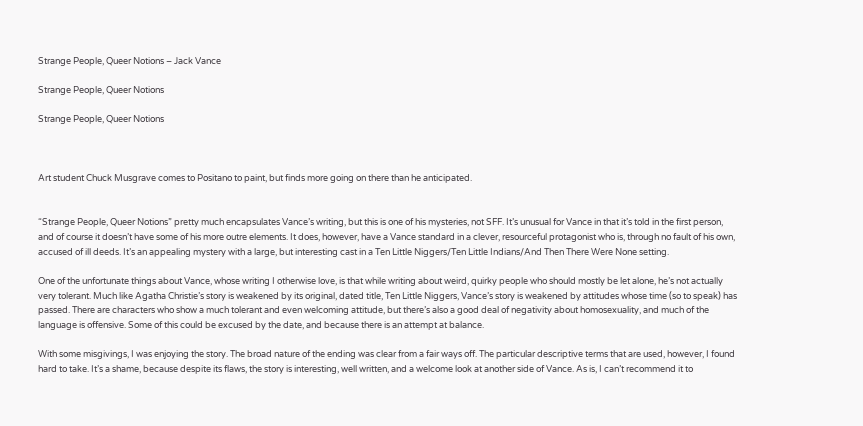Strange People, Queer Notions – Jack Vance

Strange People, Queer Notions

Strange People, Queer Notions



Art student Chuck Musgrave comes to Positano to paint, but finds more going on there than he anticipated.


“Strange People, Queer Notions” pretty much encapsulates Vance’s writing, but this is one of his mysteries, not SFF. It’s unusual for Vance in that it’s told in the first person, and of course it doesn’t have some of his more outre elements. It does, however, have a Vance standard in a clever, resourceful protagonist who is, through no fault of his own, accused of ill deeds. It’s an appealing mystery with a large, but interesting cast in a Ten Little Niggers/Ten Little Indians/And Then There Were None setting.

One of the unfortunate things about Vance, whose writing I otherwise love, is that while writing about weird, quirky people who should mostly be let alone, he’s not actually very tolerant. Much like Agatha Christie’s story is weakened by its original, dated title, Ten Little Niggers, Vance’s story is weakened by attitudes whose time (so to speak) has passed. There are characters who show a much tolerant and even welcoming attitude, but there’s also a good deal of negativity about homosexuality, and much of the language is offensive. Some of this could be excused by the date, and because there is an attempt at balance.

With some misgivings, I was enjoying the story. The broad nature of the ending was clear from a fair ways off. The particular descriptive terms that are used, however, I found hard to take. It’s a shame, because despite its flaws, the story is interesting, well written, and a welcome look at another side of Vance. As is, I can’t recommend it to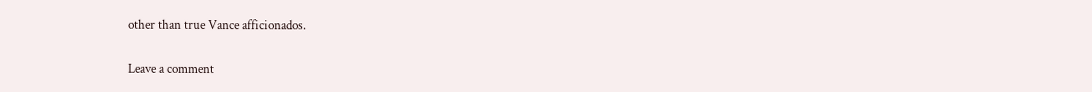other than true Vance afficionados.

Leave a comment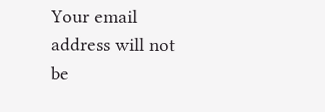Your email address will not be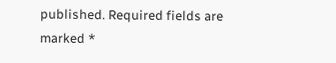published. Required fields are marked *